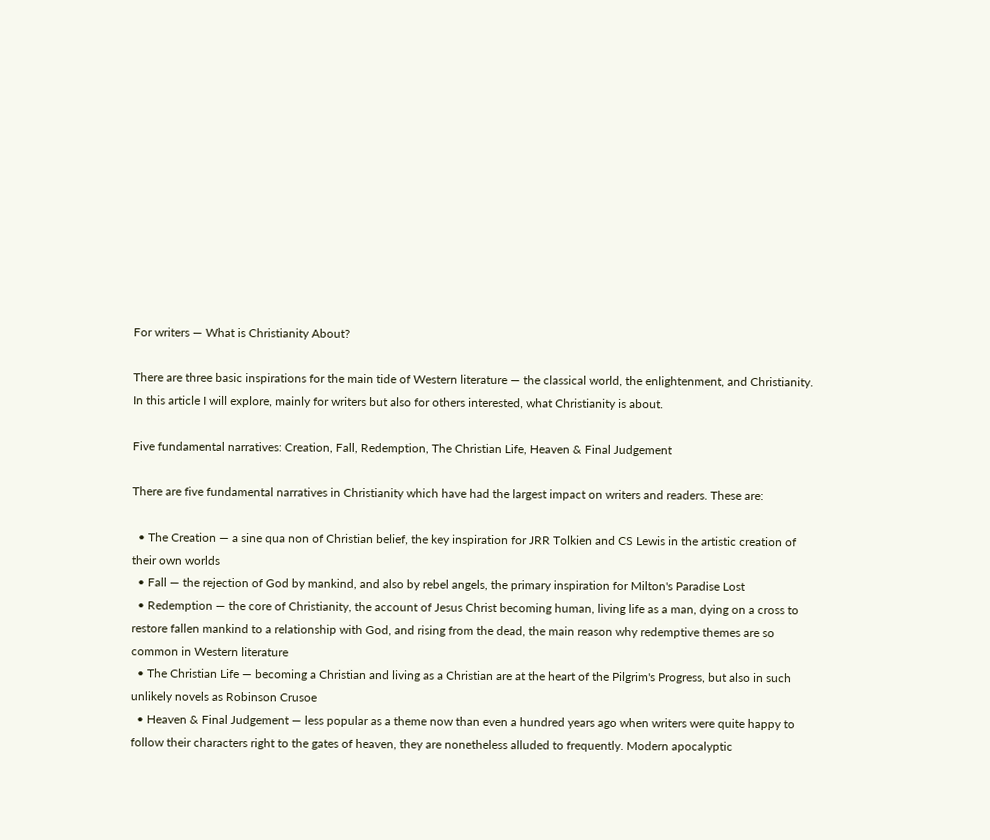For writers — What is Christianity About?

There are three basic inspirations for the main tide of Western literature — the classical world, the enlightenment, and Christianity. In this article I will explore, mainly for writers but also for others interested, what Christianity is about.

Five fundamental narratives: Creation, Fall, Redemption, The Christian Life, Heaven & Final Judgement

There are five fundamental narratives in Christianity which have had the largest impact on writers and readers. These are:

  • The Creation — a sine qua non of Christian belief, the key inspiration for JRR Tolkien and CS Lewis in the artistic creation of their own worlds
  • Fall — the rejection of God by mankind, and also by rebel angels, the primary inspiration for Milton's Paradise Lost
  • Redemption — the core of Christianity, the account of Jesus Christ becoming human, living life as a man, dying on a cross to restore fallen mankind to a relationship with God, and rising from the dead, the main reason why redemptive themes are so common in Western literature
  • The Christian Life — becoming a Christian and living as a Christian are at the heart of the Pilgrim's Progress, but also in such unlikely novels as Robinson Crusoe
  • Heaven & Final Judgement — less popular as a theme now than even a hundred years ago when writers were quite happy to follow their characters right to the gates of heaven, they are nonetheless alluded to frequently. Modern apocalyptic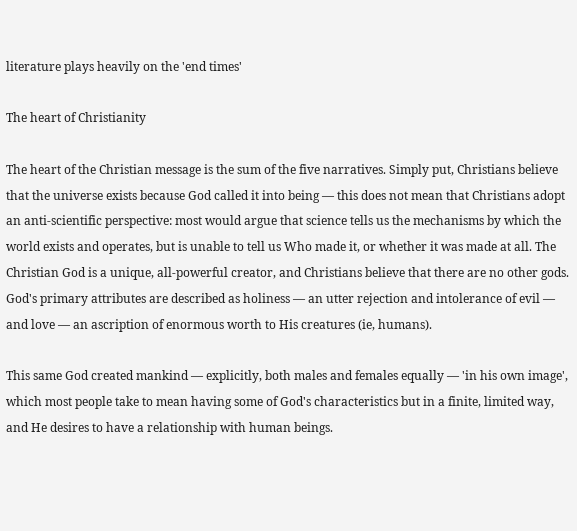literature plays heavily on the 'end times'

The heart of Christianity

The heart of the Christian message is the sum of the five narratives. Simply put, Christians believe that the universe exists because God called it into being — this does not mean that Christians adopt an anti-scientific perspective: most would argue that science tells us the mechanisms by which the world exists and operates, but is unable to tell us Who made it, or whether it was made at all. The Christian God is a unique, all-powerful creator, and Christians believe that there are no other gods. God's primary attributes are described as holiness — an utter rejection and intolerance of evil — and love — an ascription of enormous worth to His creatures (ie, humans).

This same God created mankind — explicitly, both males and females equally — 'in his own image', which most people take to mean having some of God's characteristics but in a finite, limited way, and He desires to have a relationship with human beings.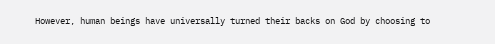However, human beings have universally turned their backs on God by choosing to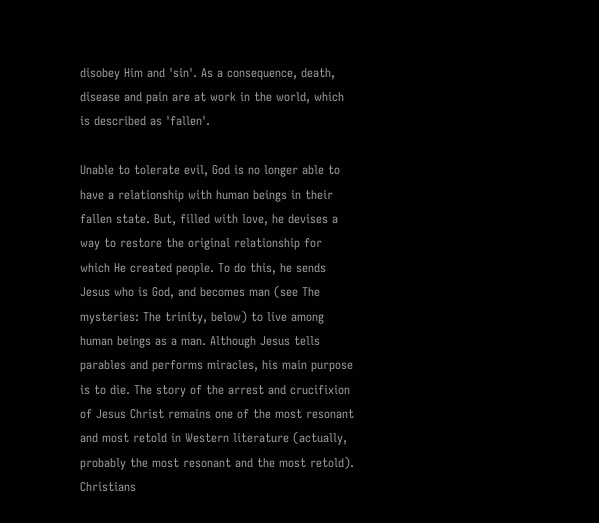disobey Him and 'sin'. As a consequence, death, disease and pain are at work in the world, which is described as 'fallen'.

Unable to tolerate evil, God is no longer able to have a relationship with human beings in their fallen state. But, filled with love, he devises a way to restore the original relationship for which He created people. To do this, he sends Jesus who is God, and becomes man (see The mysteries: The trinity, below) to live among human beings as a man. Although Jesus tells parables and performs miracles, his main purpose is to die. The story of the arrest and crucifixion of Jesus Christ remains one of the most resonant and most retold in Western literature (actually, probably the most resonant and the most retold). Christians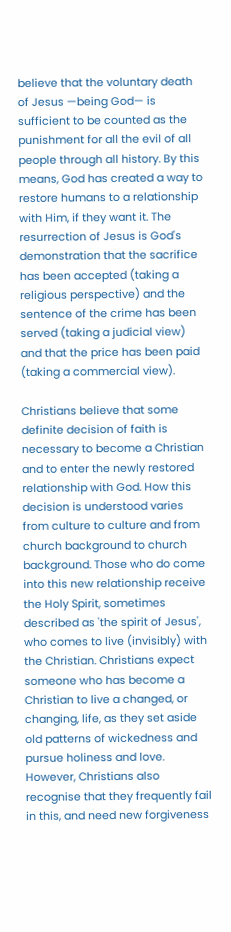believe that the voluntary death of Jesus —being God— is sufficient to be counted as the punishment for all the evil of all people through all history. By this means, God has created a way to restore humans to a relationship with Him, if they want it. The resurrection of Jesus is God's demonstration that the sacrifice has been accepted (taking a religious perspective) and the sentence of the crime has been served (taking a judicial view) and that the price has been paid (taking a commercial view).

Christians believe that some definite decision of faith is necessary to become a Christian and to enter the newly restored relationship with God. How this decision is understood varies from culture to culture and from church background to church background. Those who do come into this new relationship receive the Holy Spirit, sometimes described as 'the spirit of Jesus', who comes to live (invisibly) with the Christian. Christians expect someone who has become a Christian to live a changed, or changing, life, as they set aside old patterns of wickedness and pursue holiness and love. However, Christians also recognise that they frequently fail in this, and need new forgiveness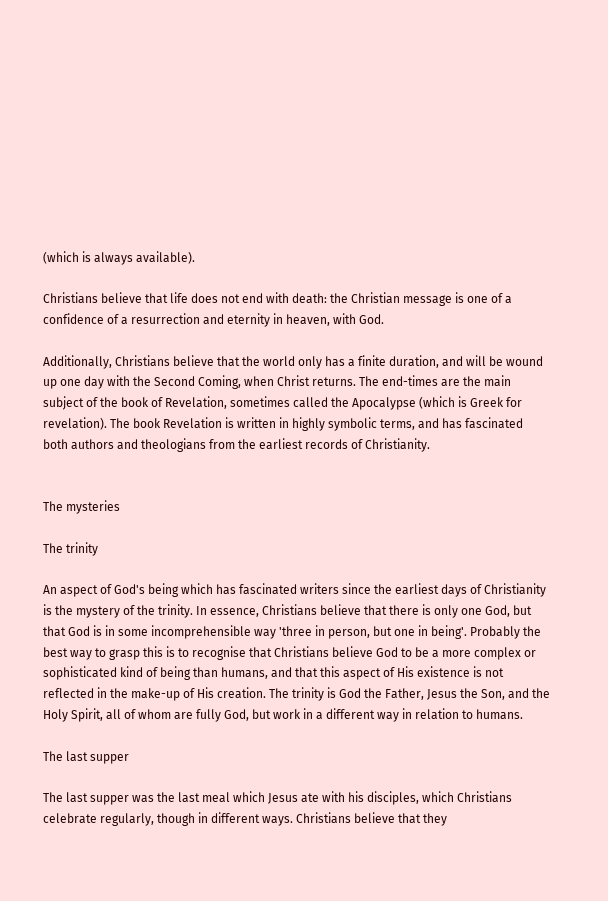(which is always available).

Christians believe that life does not end with death: the Christian message is one of a confidence of a resurrection and eternity in heaven, with God.

Additionally, Christians believe that the world only has a finite duration, and will be wound up one day with the Second Coming, when Christ returns. The end-times are the main subject of the book of Revelation, sometimes called the Apocalypse (which is Greek for revelation). The book Revelation is written in highly symbolic terms, and has fascinated both authors and theologians from the earliest records of Christianity.


The mysteries

The trinity

An aspect of God's being which has fascinated writers since the earliest days of Christianity is the mystery of the trinity. In essence, Christians believe that there is only one God, but that God is in some incomprehensible way 'three in person, but one in being'. Probably the best way to grasp this is to recognise that Christians believe God to be a more complex or sophisticated kind of being than humans, and that this aspect of His existence is not reflected in the make-up of His creation. The trinity is God the Father, Jesus the Son, and the Holy Spirit, all of whom are fully God, but work in a different way in relation to humans.

The last supper

The last supper was the last meal which Jesus ate with his disciples, which Christians celebrate regularly, though in different ways. Christians believe that they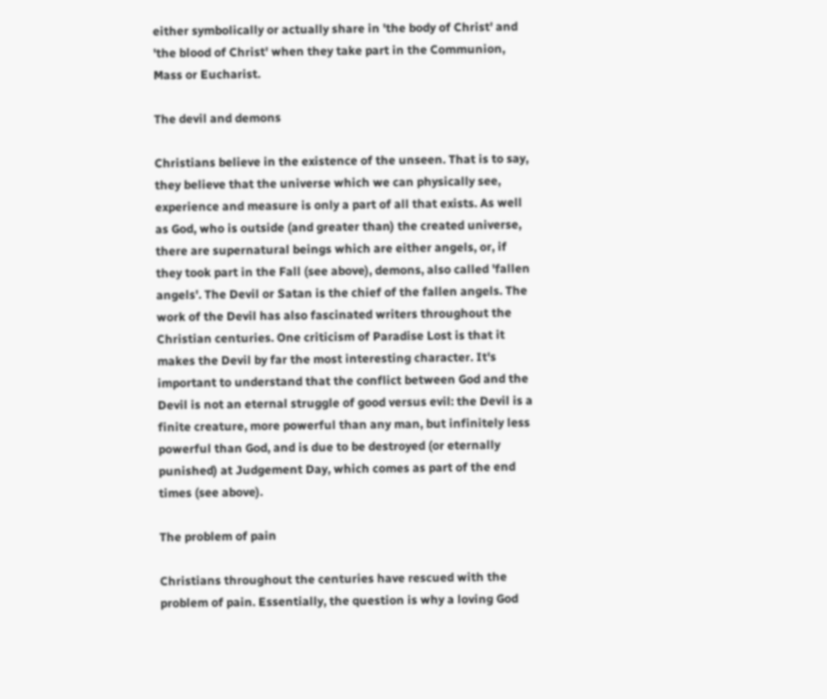either symbolically or actually share in 'the body of Christ' and 'the blood of Christ' when they take part in the Communion, Mass or Eucharist.

The devil and demons

Christians believe in the existence of the unseen. That is to say, they believe that the universe which we can physically see, experience and measure is only a part of all that exists. As well as God, who is outside (and greater than) the created universe, there are supernatural beings which are either angels, or, if they took part in the Fall (see above), demons, also called 'fallen angels'. The Devil or Satan is the chief of the fallen angels. The work of the Devil has also fascinated writers throughout the Christian centuries. One criticism of Paradise Lost is that it makes the Devil by far the most interesting character. It's important to understand that the conflict between God and the Devil is not an eternal struggle of good versus evil: the Devil is a finite creature, more powerful than any man, but infinitely less powerful than God, and is due to be destroyed (or eternally punished) at Judgement Day, which comes as part of the end times (see above).

The problem of pain

Christians throughout the centuries have rescued with the problem of pain. Essentially, the question is why a loving God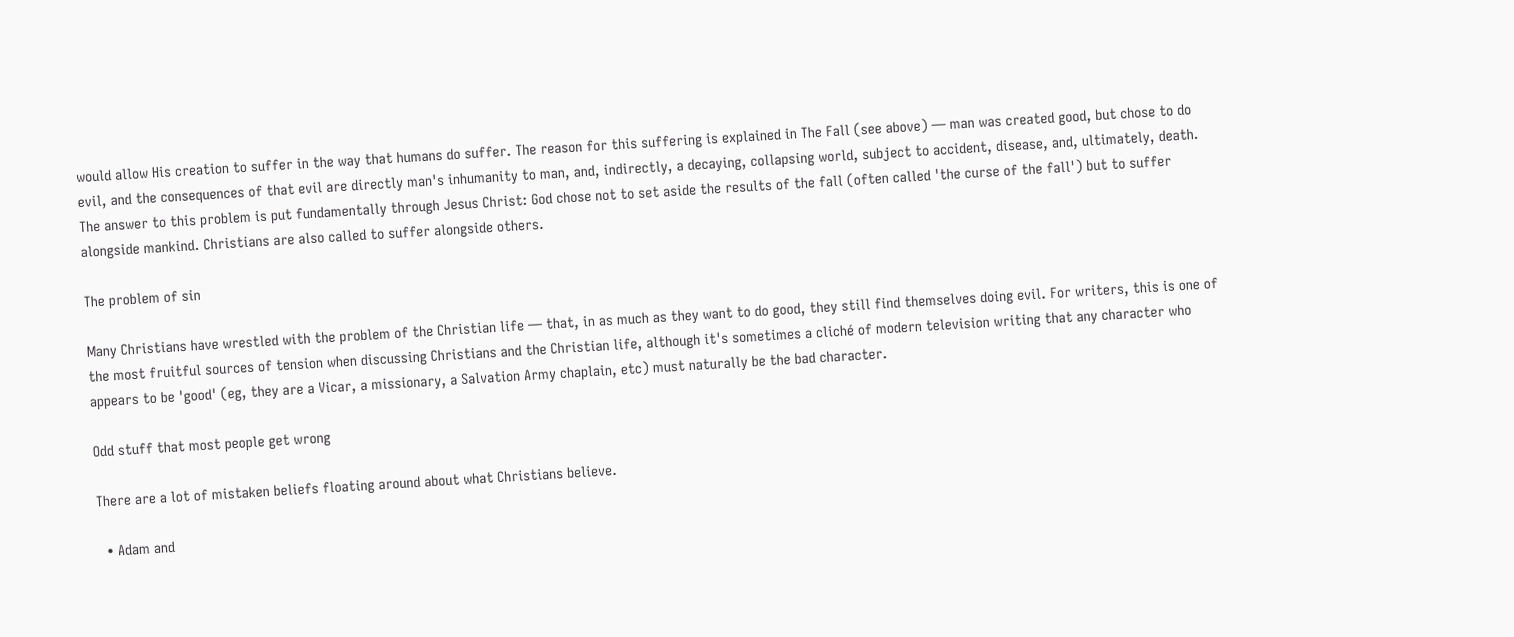would allow His creation to suffer in the way that humans do suffer. The reason for this suffering is explained in The Fall (see above) — man was created good, but chose to do evil, and the consequences of that evil are directly man's inhumanity to man, and, indirectly, a decaying, collapsing world, subject to accident, disease, and, ultimately, death. The answer to this problem is put fundamentally through Jesus Christ: God chose not to set aside the results of the fall (often called 'the curse of the fall') but to suffer alongside mankind. Christians are also called to suffer alongside others.

The problem of sin

Many Christians have wrestled with the problem of the Christian life — that, in as much as they want to do good, they still find themselves doing evil. For writers, this is one of the most fruitful sources of tension when discussing Christians and the Christian life, although it's sometimes a cliché of modern television writing that any character who appears to be 'good' (eg, they are a Vicar, a missionary, a Salvation Army chaplain, etc) must naturally be the bad character.

Odd stuff that most people get wrong

There are a lot of mistaken beliefs floating around about what Christians believe.

  • Adam and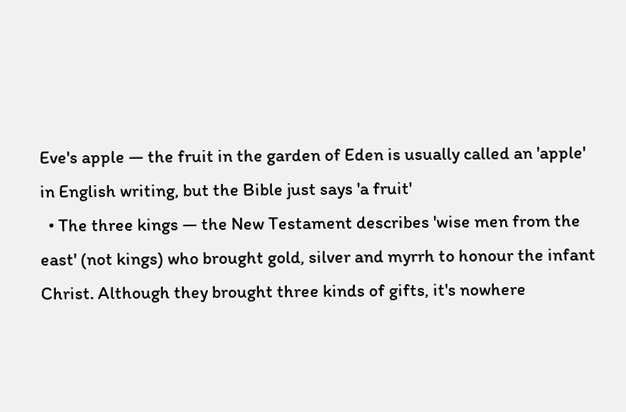Eve's apple — the fruit in the garden of Eden is usually called an 'apple' in English writing, but the Bible just says 'a fruit'
  • The three kings — the New Testament describes 'wise men from the east' (not kings) who brought gold, silver and myrrh to honour the infant Christ. Although they brought three kinds of gifts, it's nowhere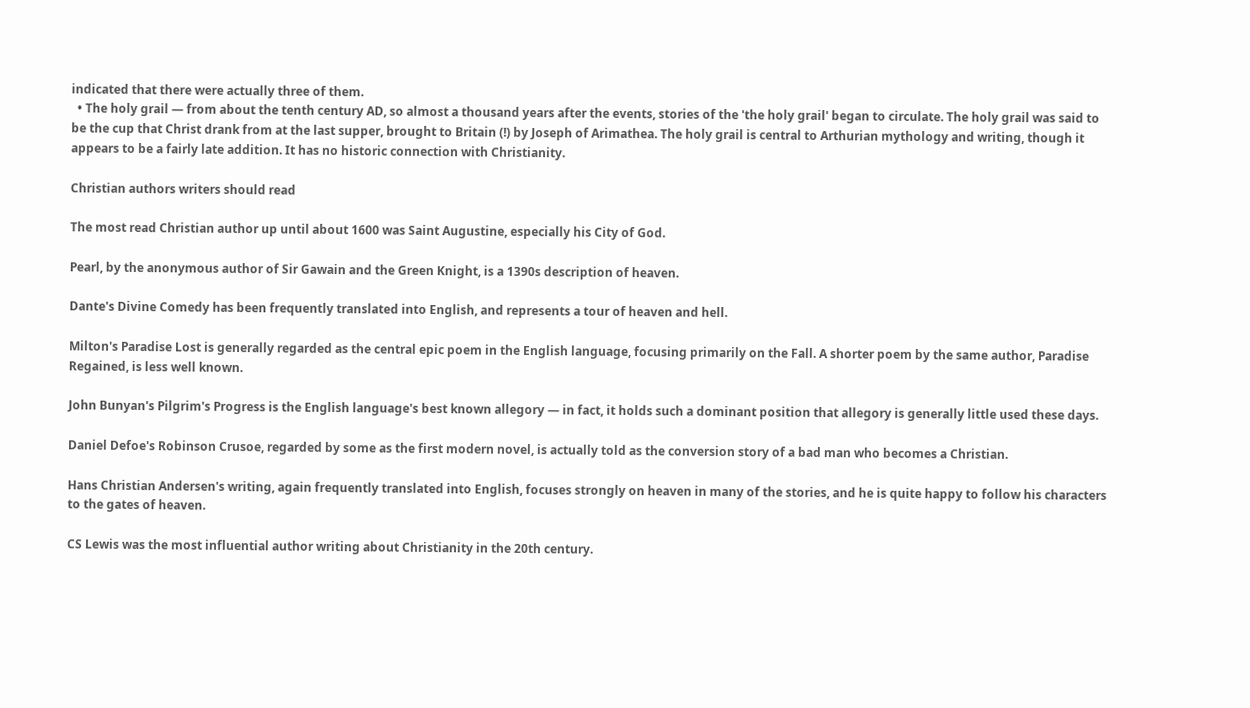indicated that there were actually three of them.
  • The holy grail — from about the tenth century AD, so almost a thousand years after the events, stories of the 'the holy grail' began to circulate. The holy grail was said to be the cup that Christ drank from at the last supper, brought to Britain (!) by Joseph of Arimathea. The holy grail is central to Arthurian mythology and writing, though it appears to be a fairly late addition. It has no historic connection with Christianity.

Christian authors writers should read

The most read Christian author up until about 1600 was Saint Augustine, especially his City of God.

Pearl, by the anonymous author of Sir Gawain and the Green Knight, is a 1390s description of heaven.

Dante's Divine Comedy has been frequently translated into English, and represents a tour of heaven and hell.

Milton's Paradise Lost is generally regarded as the central epic poem in the English language, focusing primarily on the Fall. A shorter poem by the same author, Paradise Regained, is less well known.

John Bunyan's Pilgrim's Progress is the English language's best known allegory — in fact, it holds such a dominant position that allegory is generally little used these days.

Daniel Defoe's Robinson Crusoe, regarded by some as the first modern novel, is actually told as the conversion story of a bad man who becomes a Christian.

Hans Christian Andersen's writing, again frequently translated into English, focuses strongly on heaven in many of the stories, and he is quite happy to follow his characters to the gates of heaven.

CS Lewis was the most influential author writing about Christianity in the 20th century.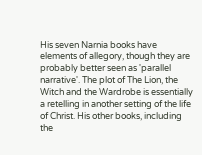His seven Narnia books have elements of allegory, though they are probably better seen as 'parallel narrative'. The plot of The Lion, the Witch and the Wardrobe is essentially a retelling in another setting of the life of Christ. His other books, including the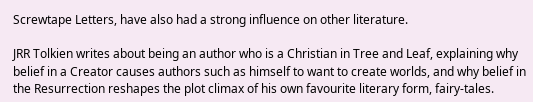Screwtape Letters, have also had a strong influence on other literature.

JRR Tolkien writes about being an author who is a Christian in Tree and Leaf, explaining why belief in a Creator causes authors such as himself to want to create worlds, and why belief in the Resurrection reshapes the plot climax of his own favourite literary form, fairy-tales.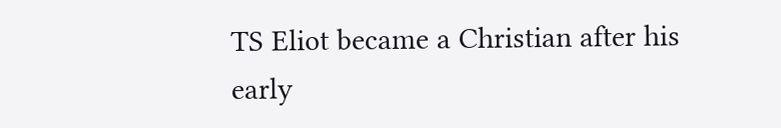TS Eliot became a Christian after his early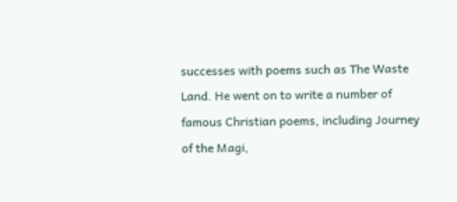successes with poems such as The Waste Land. He went on to write a number of famous Christian poems, including Journey of the Magi,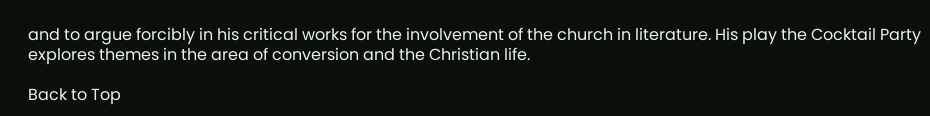and to argue forcibly in his critical works for the involvement of the church in literature. His play the Cocktail Party explores themes in the area of conversion and the Christian life.

Back to Top